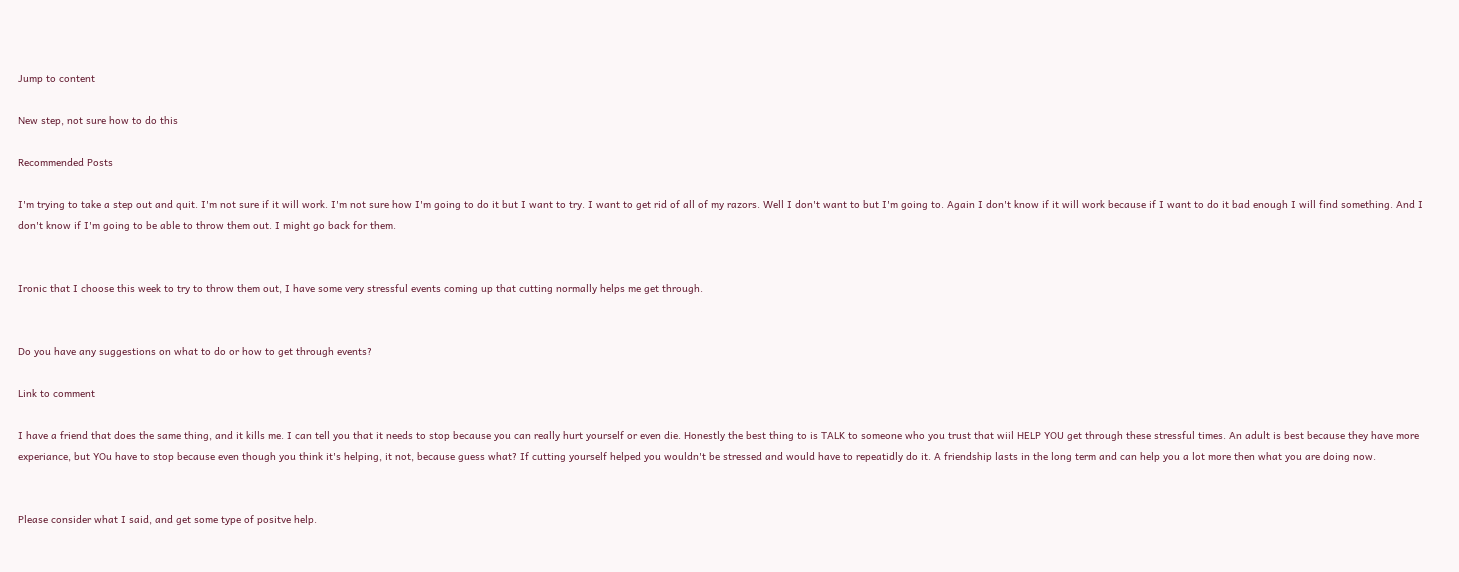Jump to content

New step, not sure how to do this

Recommended Posts

I'm trying to take a step out and quit. I'm not sure if it will work. I'm not sure how I'm going to do it but I want to try. I want to get rid of all of my razors. Well I don't want to but I'm going to. Again I don't know if it will work because if I want to do it bad enough I will find something. And I don't know if I'm going to be able to throw them out. I might go back for them.


Ironic that I choose this week to try to throw them out, I have some very stressful events coming up that cutting normally helps me get through.


Do you have any suggestions on what to do or how to get through events?

Link to comment

I have a friend that does the same thing, and it kills me. I can tell you that it needs to stop because you can really hurt yourself or even die. Honestly the best thing to is TALK to someone who you trust that wiil HELP YOU get through these stressful times. An adult is best because they have more experiance, but YOu have to stop because even though you think it's helping, it not, because guess what? If cutting yourself helped you wouldn't be stressed and would have to repeatidly do it. A friendship lasts in the long term and can help you a lot more then what you are doing now.


Please consider what I said, and get some type of positve help.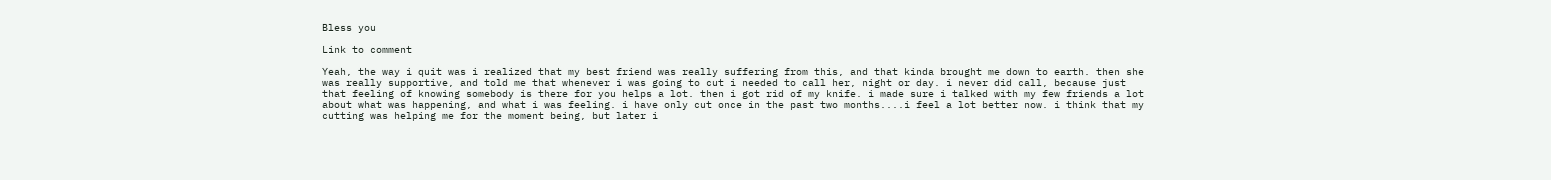Bless you

Link to comment

Yeah, the way i quit was i realized that my best friend was really suffering from this, and that kinda brought me down to earth. then she was really supportive, and told me that whenever i was going to cut i needed to call her, night or day. i never did call, because just that feeling of knowing somebody is there for you helps a lot. then i got rid of my knife. i made sure i talked with my few friends a lot about what was happening, and what i was feeling. i have only cut once in the past two months....i feel a lot better now. i think that my cutting was helping me for the moment being, but later i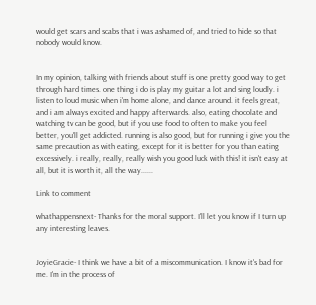would get scars and scabs that i was ashamed of, and tried to hide so that nobody would know.


In my opinion, talking with friends about stuff is one pretty good way to get through hard times. one thing i do is play my guitar a lot and sing loudly. i listen to loud music when i'm home alone, and dance around. it feels great, and i am always excited and happy afterwards. also, eating chocolate and watching tv can be good, but if you use food to often to make you feel better, you'll get addicted. running is also good, but for running i give you the same precaution as with eating, except for it is better for you than eating excessively. i really, really, really wish you good luck with this! it isn't easy at all, but it is worth it, all the way......

Link to comment

whathappensnext- Thanks for the moral support. I'll let you know if I turn up any interesting leaves.


JoyieGracie- I think we have a bit of a miscommunication. I know it's bad for me. I'm in the process of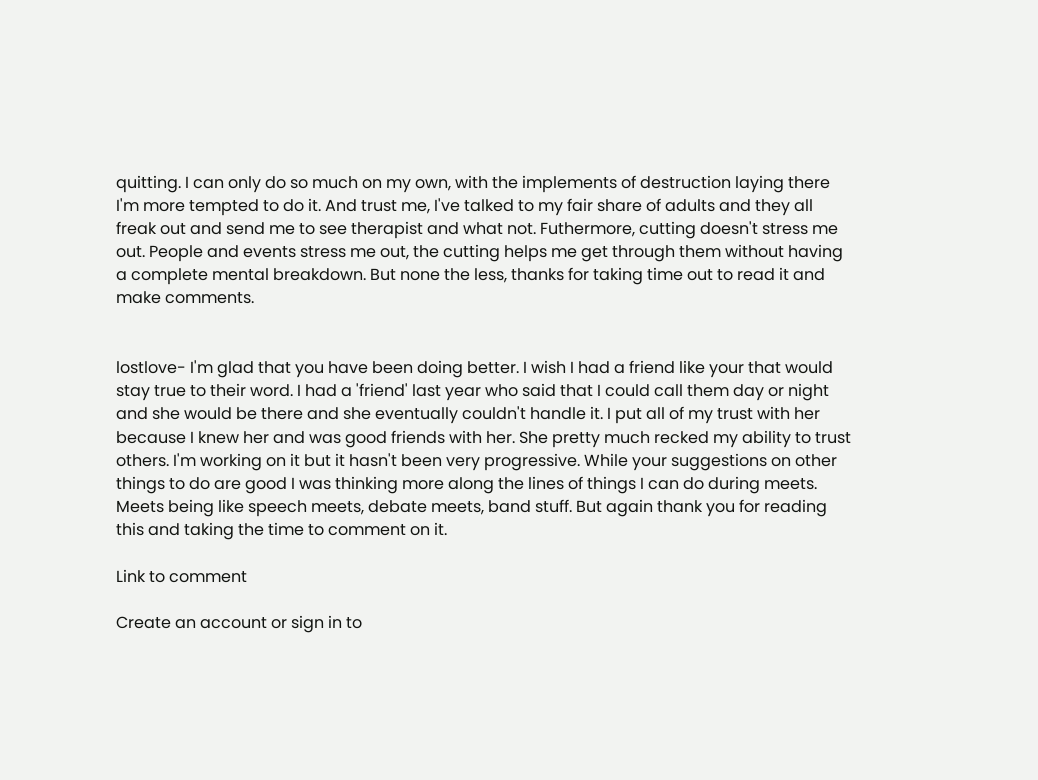quitting. I can only do so much on my own, with the implements of destruction laying there I'm more tempted to do it. And trust me, I've talked to my fair share of adults and they all freak out and send me to see therapist and what not. Futhermore, cutting doesn't stress me out. People and events stress me out, the cutting helps me get through them without having a complete mental breakdown. But none the less, thanks for taking time out to read it and make comments.


lostlove- I'm glad that you have been doing better. I wish I had a friend like your that would stay true to their word. I had a 'friend' last year who said that I could call them day or night and she would be there and she eventually couldn't handle it. I put all of my trust with her because I knew her and was good friends with her. She pretty much recked my ability to trust others. I'm working on it but it hasn't been very progressive. While your suggestions on other things to do are good I was thinking more along the lines of things I can do during meets. Meets being like speech meets, debate meets, band stuff. But again thank you for reading this and taking the time to comment on it.

Link to comment

Create an account or sign in to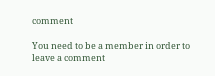comment

You need to be a member in order to leave a comment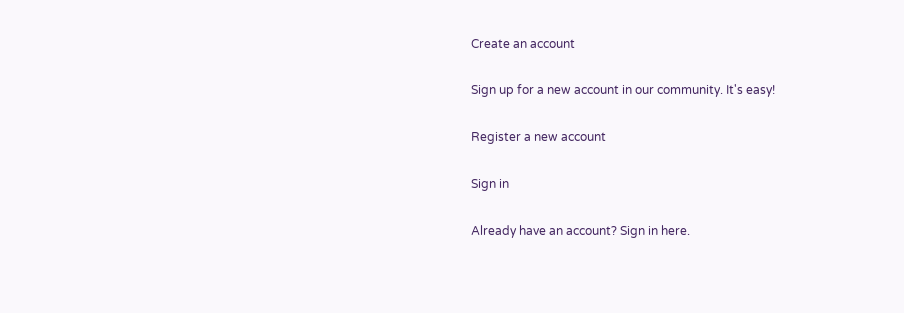Create an account

Sign up for a new account in our community. It's easy!

Register a new account

Sign in

Already have an account? Sign in here.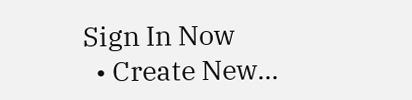Sign In Now
  • Create New...